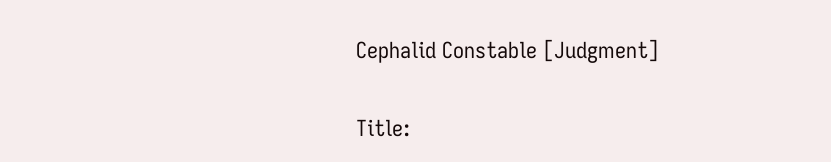Cephalid Constable [Judgment]

Title: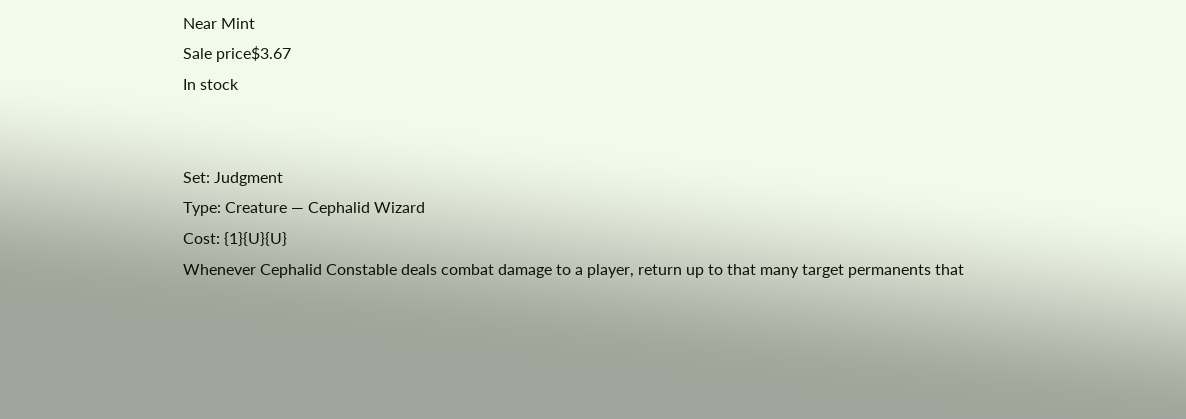Near Mint
Sale price$3.67
In stock


Set: Judgment
Type: Creature — Cephalid Wizard
Cost: {1}{U}{U}
Whenever Cephalid Constable deals combat damage to a player, return up to that many target permanents that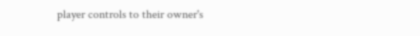player controls to their owner's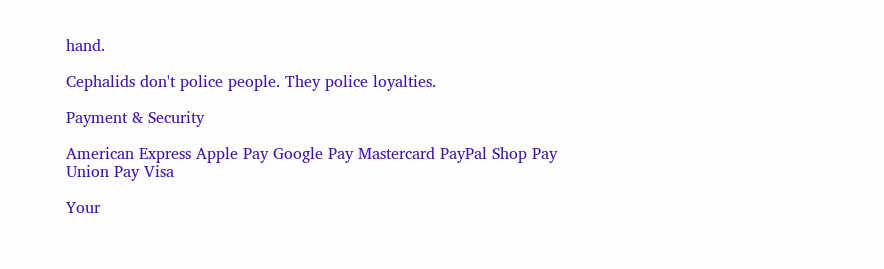hand.

Cephalids don't police people. They police loyalties.

Payment & Security

American Express Apple Pay Google Pay Mastercard PayPal Shop Pay Union Pay Visa

Your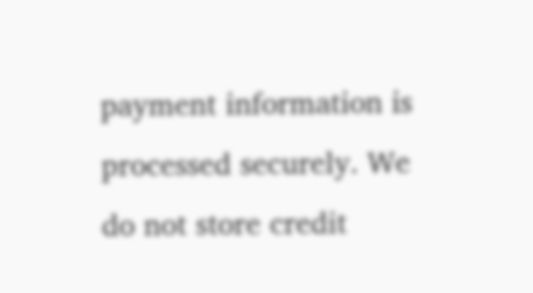payment information is processed securely. We do not store credit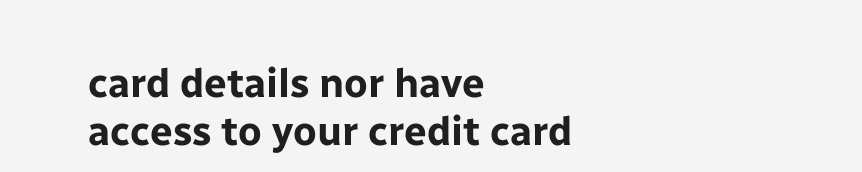card details nor have access to your credit card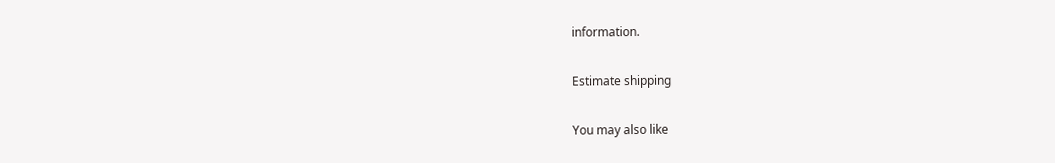information.

Estimate shipping

You may also like